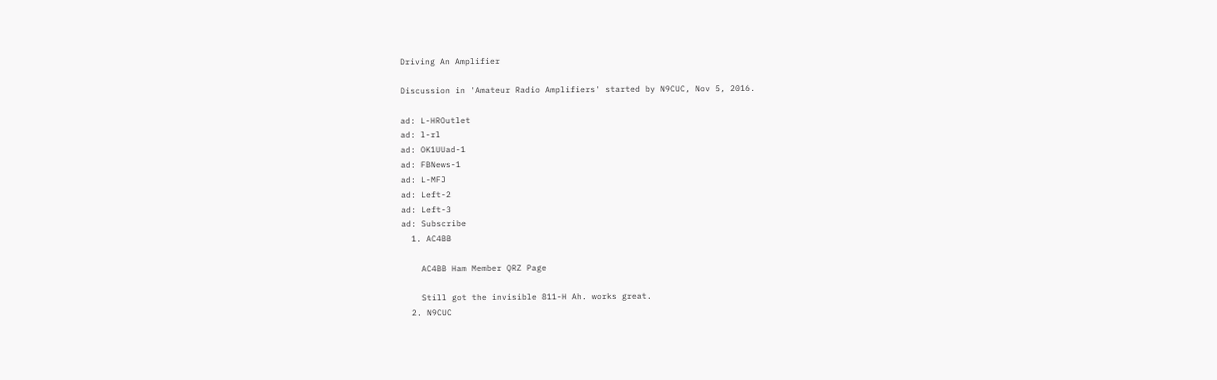Driving An Amplifier

Discussion in 'Amateur Radio Amplifiers' started by N9CUC, Nov 5, 2016.

ad: L-HROutlet
ad: l-rl
ad: OK1UUad-1
ad: FBNews-1
ad: L-MFJ
ad: Left-2
ad: Left-3
ad: Subscribe
  1. AC4BB

    AC4BB Ham Member QRZ Page

    Still got the invisible 811-H Ah. works great.
  2. N9CUC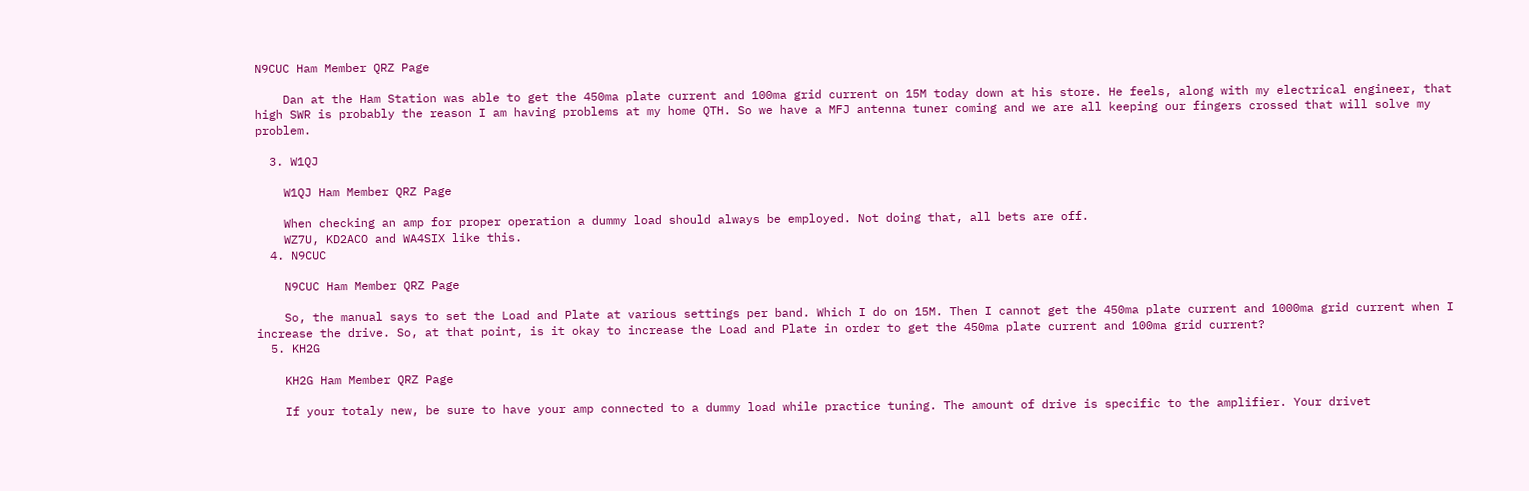N9CUC Ham Member QRZ Page

    Dan at the Ham Station was able to get the 450ma plate current and 100ma grid current on 15M today down at his store. He feels, along with my electrical engineer, that high SWR is probably the reason I am having problems at my home QTH. So we have a MFJ antenna tuner coming and we are all keeping our fingers crossed that will solve my problem.

  3. W1QJ

    W1QJ Ham Member QRZ Page

    When checking an amp for proper operation a dummy load should always be employed. Not doing that, all bets are off.
    WZ7U, KD2ACO and WA4SIX like this.
  4. N9CUC

    N9CUC Ham Member QRZ Page

    So, the manual says to set the Load and Plate at various settings per band. Which I do on 15M. Then I cannot get the 450ma plate current and 1000ma grid current when I increase the drive. So, at that point, is it okay to increase the Load and Plate in order to get the 450ma plate current and 100ma grid current?
  5. KH2G

    KH2G Ham Member QRZ Page

    If your totaly new, be sure to have your amp connected to a dummy load while practice tuning. The amount of drive is specific to the amplifier. Your drivet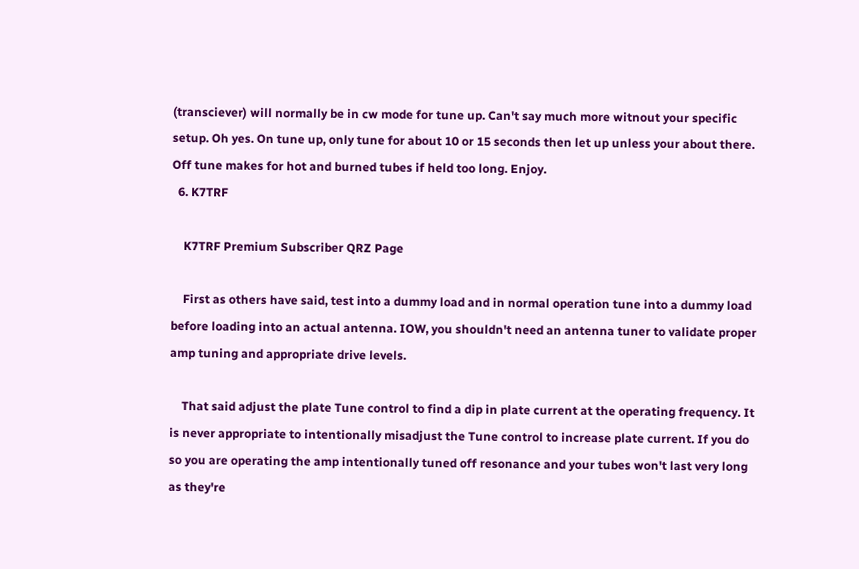(transciever) will normally be in cw mode for tune up. Can't say much more witnout your specific setup. Oh yes. On tune up, only tune for about 10 or 15 seconds then let up unless your about there. Off tune makes for hot and burned tubes if held too long. Enjoy.
  6. K7TRF

    K7TRF Premium Subscriber QRZ Page

    First as others have said, test into a dummy load and in normal operation tune into a dummy load before loading into an actual antenna. IOW, you shouldn't need an antenna tuner to validate proper amp tuning and appropriate drive levels.

    That said adjust the plate Tune control to find a dip in plate current at the operating frequency. It is never appropriate to intentionally misadjust the Tune control to increase plate current. If you do so you are operating the amp intentionally tuned off resonance and your tubes won't last very long as they're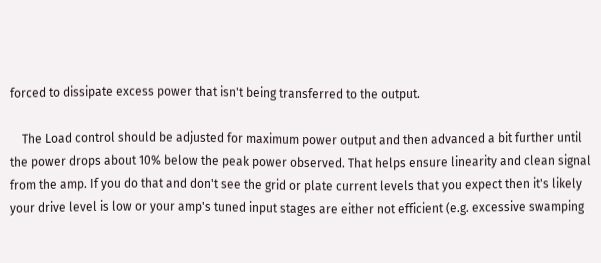forced to dissipate excess power that isn't being transferred to the output.

    The Load control should be adjusted for maximum power output and then advanced a bit further until the power drops about 10% below the peak power observed. That helps ensure linearity and clean signal from the amp. If you do that and don't see the grid or plate current levels that you expect then it's likely your drive level is low or your amp's tuned input stages are either not efficient (e.g. excessive swamping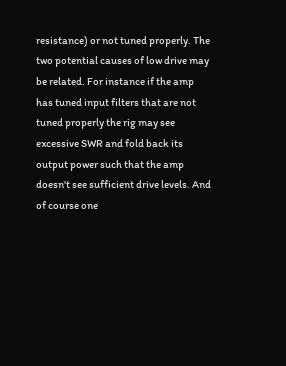resistance) or not tuned properly. The two potential causes of low drive may be related. For instance if the amp has tuned input filters that are not tuned properly the rig may see excessive SWR and fold back its output power such that the amp doesn't see sufficient drive levels. And of course one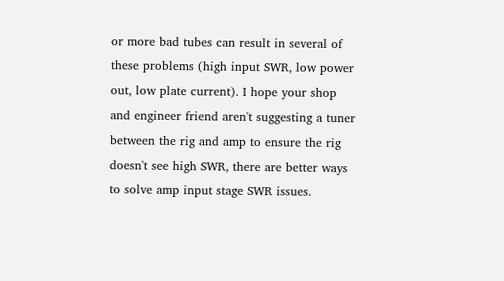or more bad tubes can result in several of these problems (high input SWR, low power out, low plate current). I hope your shop and engineer friend aren't suggesting a tuner between the rig and amp to ensure the rig doesn't see high SWR, there are better ways to solve amp input stage SWR issues.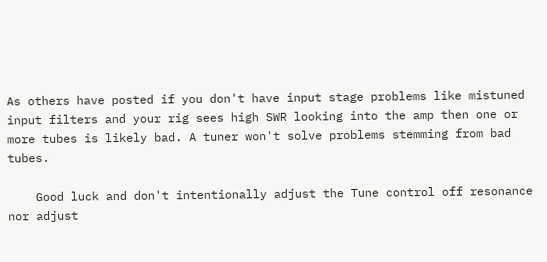As others have posted if you don't have input stage problems like mistuned input filters and your rig sees high SWR looking into the amp then one or more tubes is likely bad. A tuner won't solve problems stemming from bad tubes.

    Good luck and don't intentionally adjust the Tune control off resonance nor adjust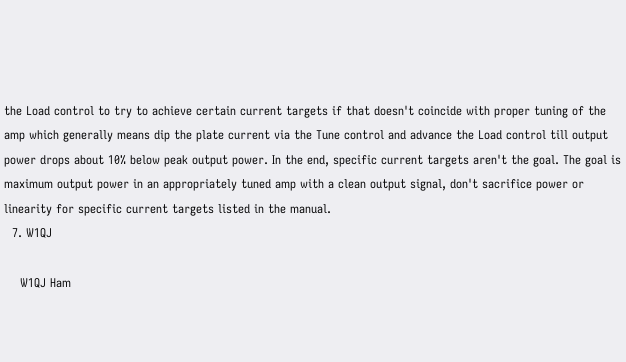the Load control to try to achieve certain current targets if that doesn't coincide with proper tuning of the amp which generally means dip the plate current via the Tune control and advance the Load control till output power drops about 10% below peak output power. In the end, specific current targets aren't the goal. The goal is maximum output power in an appropriately tuned amp with a clean output signal, don't sacrifice power or linearity for specific current targets listed in the manual.
  7. W1QJ

    W1QJ Ham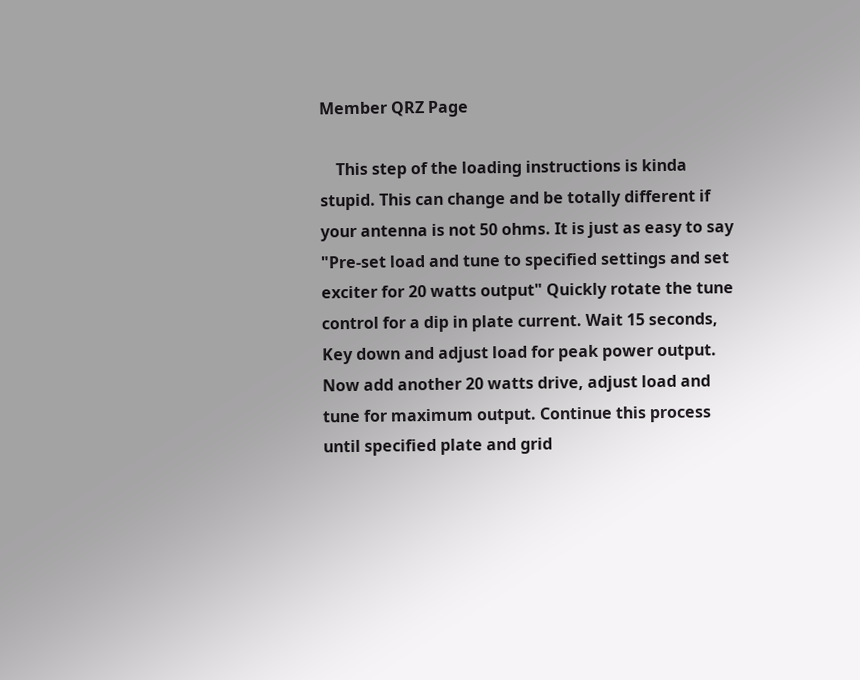Member QRZ Page

    This step of the loading instructions is kinda stupid. This can change and be totally different if your antenna is not 50 ohms. It is just as easy to say "Pre-set load and tune to specified settings and set exciter for 20 watts output" Quickly rotate the tune control for a dip in plate current. Wait 15 seconds, Key down and adjust load for peak power output. Now add another 20 watts drive, adjust load and tune for maximum output. Continue this process until specified plate and grid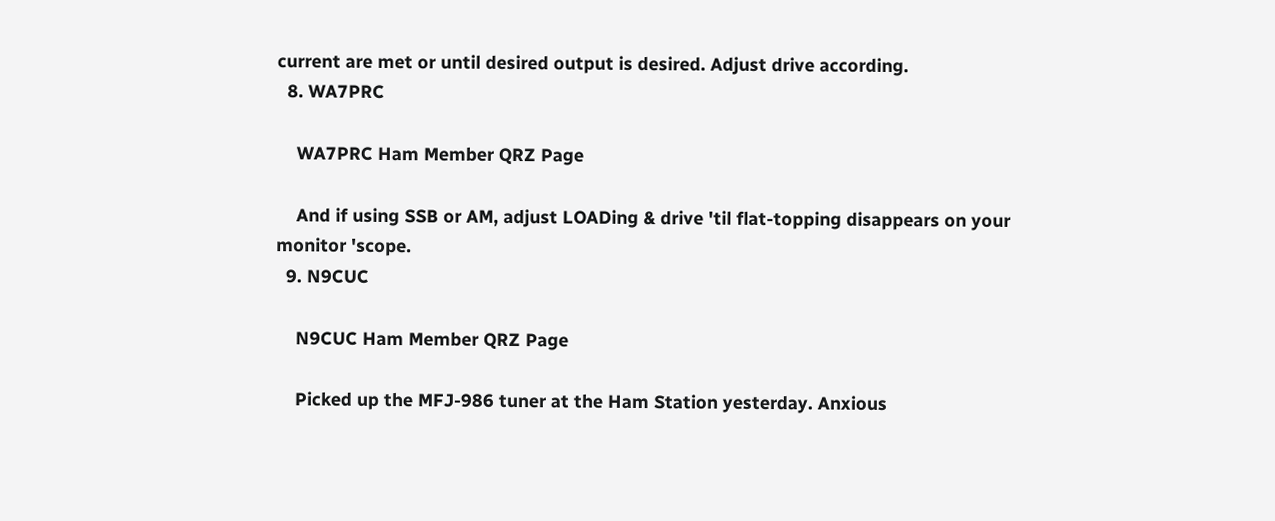current are met or until desired output is desired. Adjust drive according.
  8. WA7PRC

    WA7PRC Ham Member QRZ Page

    And if using SSB or AM, adjust LOADing & drive 'til flat-topping disappears on your monitor 'scope.
  9. N9CUC

    N9CUC Ham Member QRZ Page

    Picked up the MFJ-986 tuner at the Ham Station yesterday. Anxious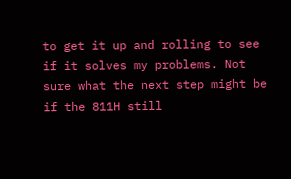to get it up and rolling to see if it solves my problems. Not sure what the next step might be if the 811H still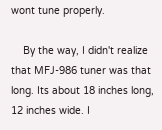wont tune properly.

    By the way, I didn't realize that MFJ-986 tuner was that long. Its about 18 inches long, 12 inches wide. I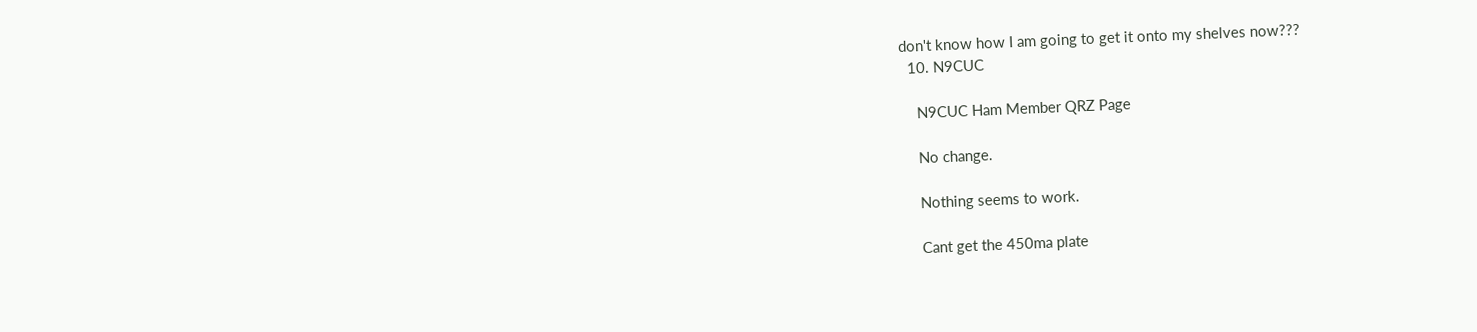don't know how I am going to get it onto my shelves now???
  10. N9CUC

    N9CUC Ham Member QRZ Page

    No change.

    Nothing seems to work.

    Cant get the 450ma plate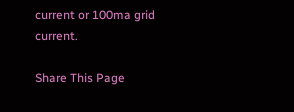current or 100ma grid current.

Share This Page